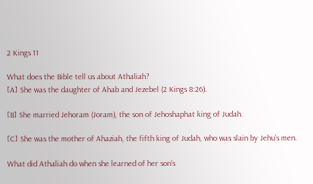2 Kings 11

What does the Bible tell us about Athaliah?
[A] She was the daughter of Ahab and Jezebel (2 Kings 8:26).

[B] She married Jehoram (Joram), the son of Jehoshaphat king of Judah.

[C] She was the mother of Ahaziah, the fifth king of Judah, who was slain by Jehu’s men.

What did Athaliah do when she learned of her son’s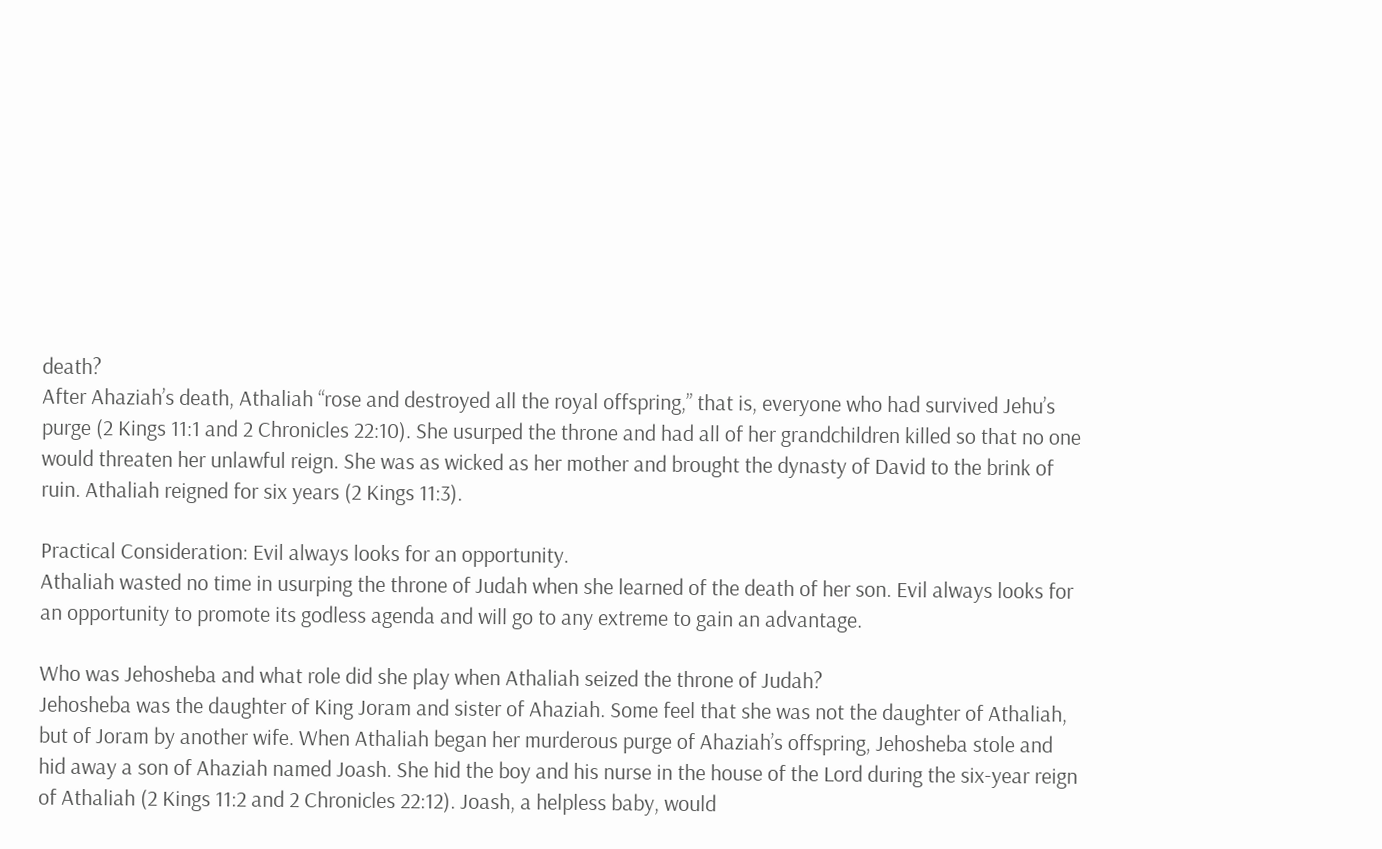death?
After Ahaziah’s death, Athaliah “rose and destroyed all the royal offspring,” that is, everyone who had survived Jehu’s purge (2 Kings 11:1 and 2 Chronicles 22:10). She usurped the throne and had all of her grandchildren killed so that no one would threaten her unlawful reign. She was as wicked as her mother and brought the dynasty of David to the brink of ruin. Athaliah reigned for six years (2 Kings 11:3).

Practical Consideration: Evil always looks for an opportunity.
Athaliah wasted no time in usurping the throne of Judah when she learned of the death of her son. Evil always looks for an opportunity to promote its godless agenda and will go to any extreme to gain an advantage.

Who was Jehosheba and what role did she play when Athaliah seized the throne of Judah?
Jehosheba was the daughter of King Joram and sister of Ahaziah. Some feel that she was not the daughter of Athaliah, but of Joram by another wife. When Athaliah began her murderous purge of Ahaziah’s offspring, Jehosheba stole and hid away a son of Ahaziah named Joash. She hid the boy and his nurse in the house of the Lord during the six-year reign of Athaliah (2 Kings 11:2 and 2 Chronicles 22:12). Joash, a helpless baby, would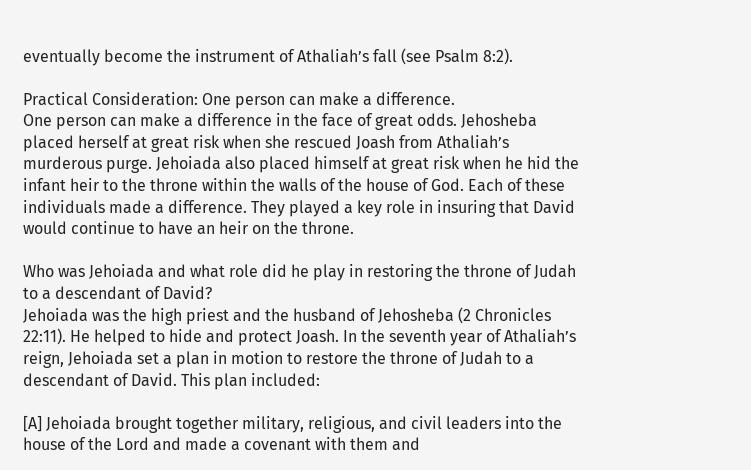eventually become the instrument of Athaliah’s fall (see Psalm 8:2).

Practical Consideration: One person can make a difference.
One person can make a difference in the face of great odds. Jehosheba placed herself at great risk when she rescued Joash from Athaliah’s murderous purge. Jehoiada also placed himself at great risk when he hid the infant heir to the throne within the walls of the house of God. Each of these individuals made a difference. They played a key role in insuring that David would continue to have an heir on the throne.

Who was Jehoiada and what role did he play in restoring the throne of Judah to a descendant of David?
Jehoiada was the high priest and the husband of Jehosheba (2 Chronicles 22:11). He helped to hide and protect Joash. In the seventh year of Athaliah’s reign, Jehoiada set a plan in motion to restore the throne of Judah to a descendant of David. This plan included:

[A] Jehoiada brought together military, religious, and civil leaders into the house of the Lord and made a covenant with them and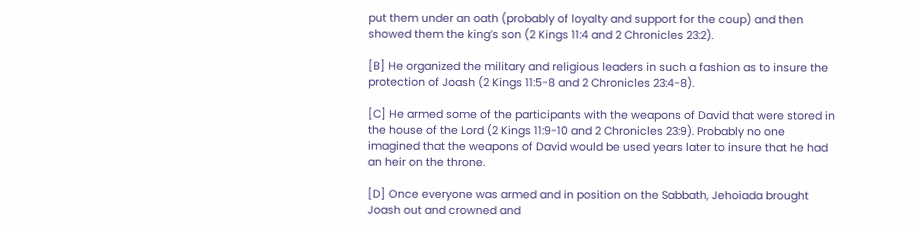put them under an oath (probably of loyalty and support for the coup) and then showed them the king’s son (2 Kings 11:4 and 2 Chronicles 23:2).

[B] He organized the military and religious leaders in such a fashion as to insure the protection of Joash (2 Kings 11:5-8 and 2 Chronicles 23:4-8).

[C] He armed some of the participants with the weapons of David that were stored in the house of the Lord (2 Kings 11:9-10 and 2 Chronicles 23:9). Probably no one imagined that the weapons of David would be used years later to insure that he had an heir on the throne.

[D] Once everyone was armed and in position on the Sabbath, Jehoiada brought Joash out and crowned and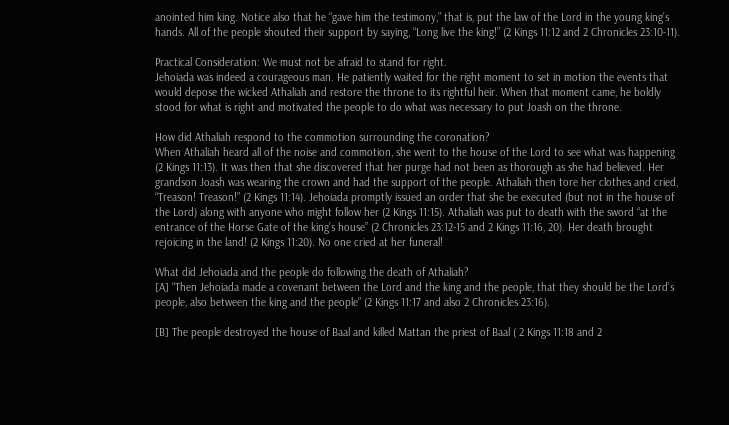anointed him king. Notice also that he “gave him the testimony,” that is, put the law of the Lord in the young king’s hands. All of the people shouted their support by saying, “Long live the king!” (2 Kings 11:12 and 2 Chronicles 23:10-11).

Practical Consideration: We must not be afraid to stand for right.
Jehoiada was indeed a courageous man. He patiently waited for the right moment to set in motion the events that would depose the wicked Athaliah and restore the throne to its rightful heir. When that moment came, he boldly stood for what is right and motivated the people to do what was necessary to put Joash on the throne.

How did Athaliah respond to the commotion surrounding the coronation?
When Athaliah heard all of the noise and commotion, she went to the house of the Lord to see what was happening (2 Kings 11:13). It was then that she discovered that her purge had not been as thorough as she had believed. Her grandson Joash was wearing the crown and had the support of the people. Athaliah then tore her clothes and cried, “Treason! Treason!” (2 Kings 11:14). Jehoiada promptly issued an order that she be executed (but not in the house of the Lord) along with anyone who might follow her (2 Kings 11:15). Athaliah was put to death with the sword “at the entrance of the Horse Gate of the king’s house” (2 Chronicles 23:12-15 and 2 Kings 11:16, 20). Her death brought rejoicing in the land! (2 Kings 11:20). No one cried at her funeral!

What did Jehoiada and the people do following the death of Athaliah?
[A] “Then Jehoiada made a covenant between the Lord and the king and the people, that they should be the Lord’s people, also between the king and the people” (2 Kings 11:17 and also 2 Chronicles 23:16).

[B] The people destroyed the house of Baal and killed Mattan the priest of Baal ( 2 Kings 11:18 and 2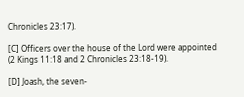Chronicles 23:17).

[C] Officers over the house of the Lord were appointed (2 Kings 11:18 and 2 Chronicles 23:18-19).

[D] Joash, the seven-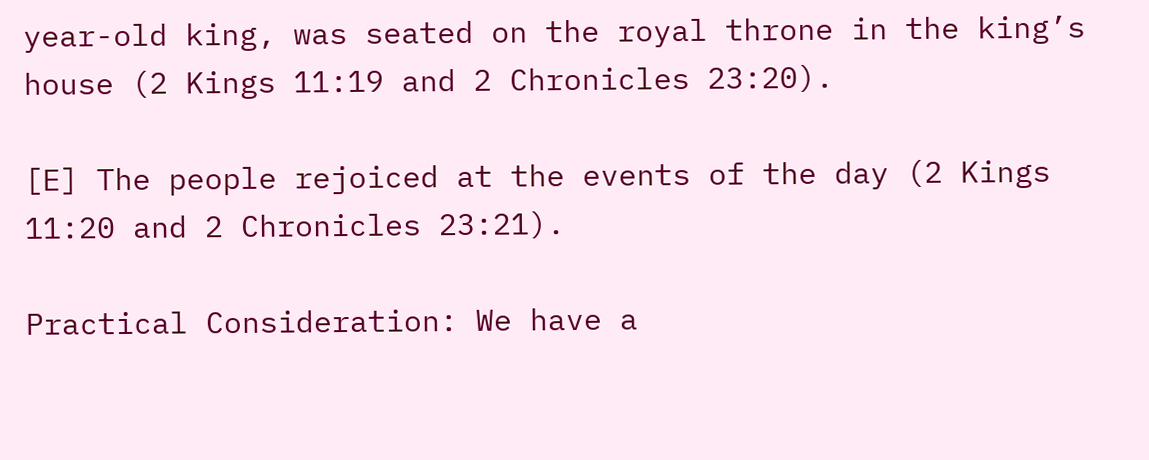year-old king, was seated on the royal throne in the king’s house (2 Kings 11:19 and 2 Chronicles 23:20).

[E] The people rejoiced at the events of the day (2 Kings 11:20 and 2 Chronicles 23:21).

Practical Consideration: We have a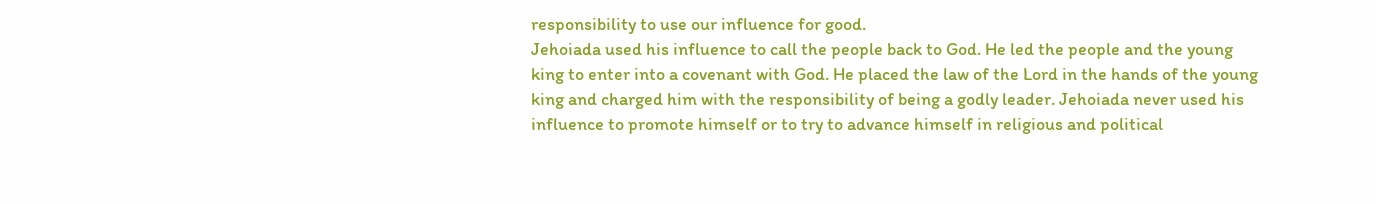responsibility to use our influence for good.
Jehoiada used his influence to call the people back to God. He led the people and the young king to enter into a covenant with God. He placed the law of the Lord in the hands of the young king and charged him with the responsibility of being a godly leader. Jehoiada never used his influence to promote himself or to try to advance himself in religious and political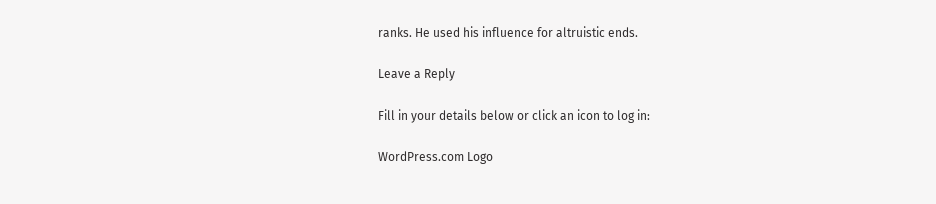ranks. He used his influence for altruistic ends.

Leave a Reply

Fill in your details below or click an icon to log in:

WordPress.com Logo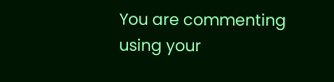You are commenting using your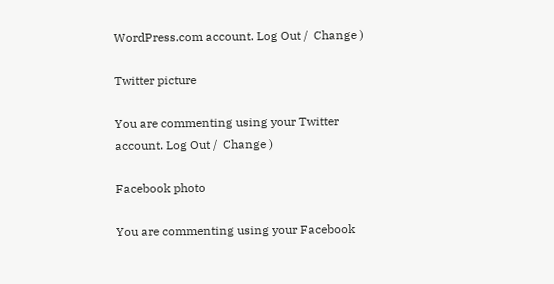WordPress.com account. Log Out /  Change )

Twitter picture

You are commenting using your Twitter account. Log Out /  Change )

Facebook photo

You are commenting using your Facebook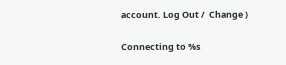account. Log Out /  Change )

Connecting to %s